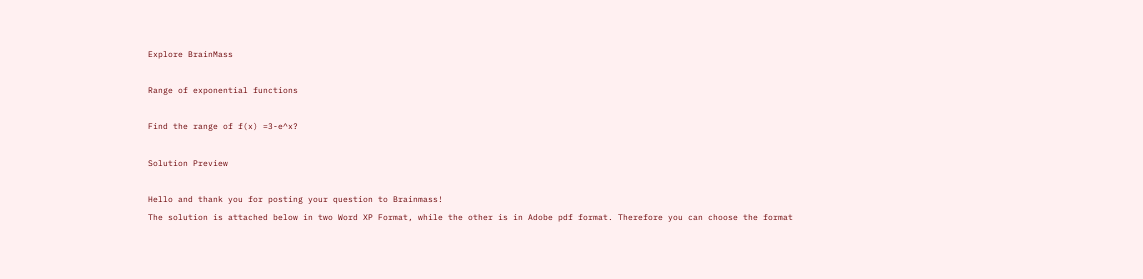Explore BrainMass

Range of exponential functions

Find the range of f(x) =3-e^x?

Solution Preview

Hello and thank you for posting your question to Brainmass!
The solution is attached below in two Word XP Format, while the other is in Adobe pdf format. Therefore you can choose the format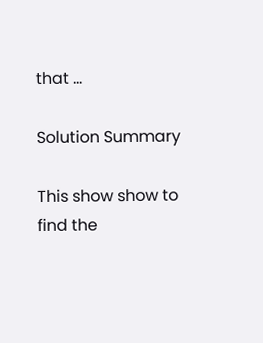that ...

Solution Summary

This show show to find the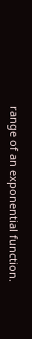range of an exponential function.